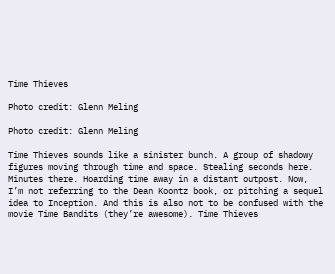Time Thieves

Photo credit: Glenn Meling

Photo credit: Glenn Meling

Time Thieves sounds like a sinister bunch. A group of shadowy figures moving through time and space. Stealing seconds here. Minutes there. Hoarding time away in a distant outpost. Now, I’m not referring to the Dean Koontz book, or pitching a sequel idea to Inception. And this is also not to be confused with the movie Time Bandits (they’re awesome). Time Thieves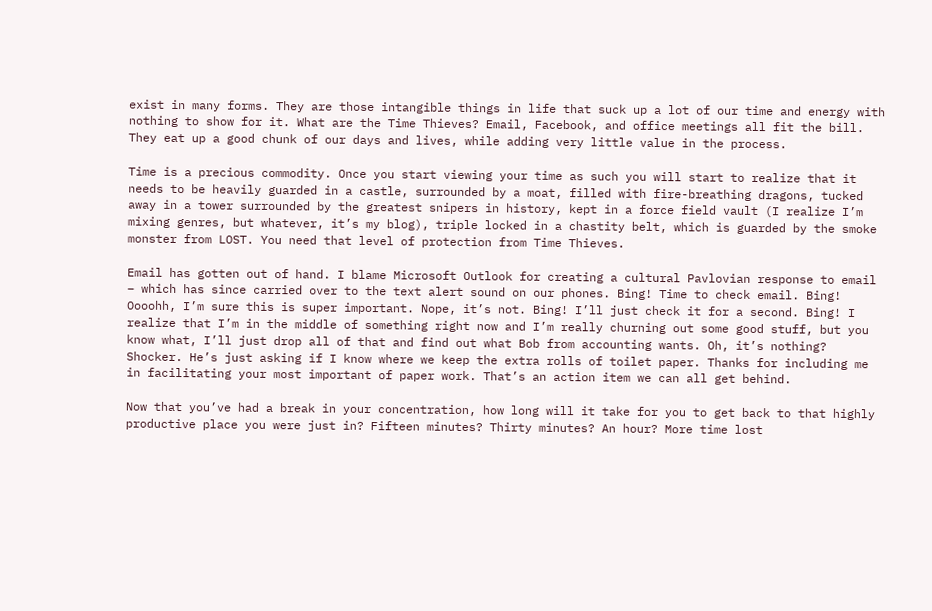exist in many forms. They are those intangible things in life that suck up a lot of our time and energy with nothing to show for it. What are the Time Thieves? Email, Facebook, and office meetings all fit the bill. They eat up a good chunk of our days and lives, while adding very little value in the process.

Time is a precious commodity. Once you start viewing your time as such you will start to realize that it needs to be heavily guarded in a castle, surrounded by a moat, filled with fire-breathing dragons, tucked away in a tower surrounded by the greatest snipers in history, kept in a force field vault (I realize I’m mixing genres, but whatever, it’s my blog), triple locked in a chastity belt, which is guarded by the smoke monster from LOST. You need that level of protection from Time Thieves.

Email has gotten out of hand. I blame Microsoft Outlook for creating a cultural Pavlovian response to email – which has since carried over to the text alert sound on our phones. Bing! Time to check email. Bing! Oooohh, I’m sure this is super important. Nope, it’s not. Bing! I’ll just check it for a second. Bing! I realize that I’m in the middle of something right now and I’m really churning out some good stuff, but you know what, I’ll just drop all of that and find out what Bob from accounting wants. Oh, it’s nothing? Shocker. He’s just asking if I know where we keep the extra rolls of toilet paper. Thanks for including me in facilitating your most important of paper work. That’s an action item we can all get behind.

Now that you’ve had a break in your concentration, how long will it take for you to get back to that highly productive place you were just in? Fifteen minutes? Thirty minutes? An hour? More time lost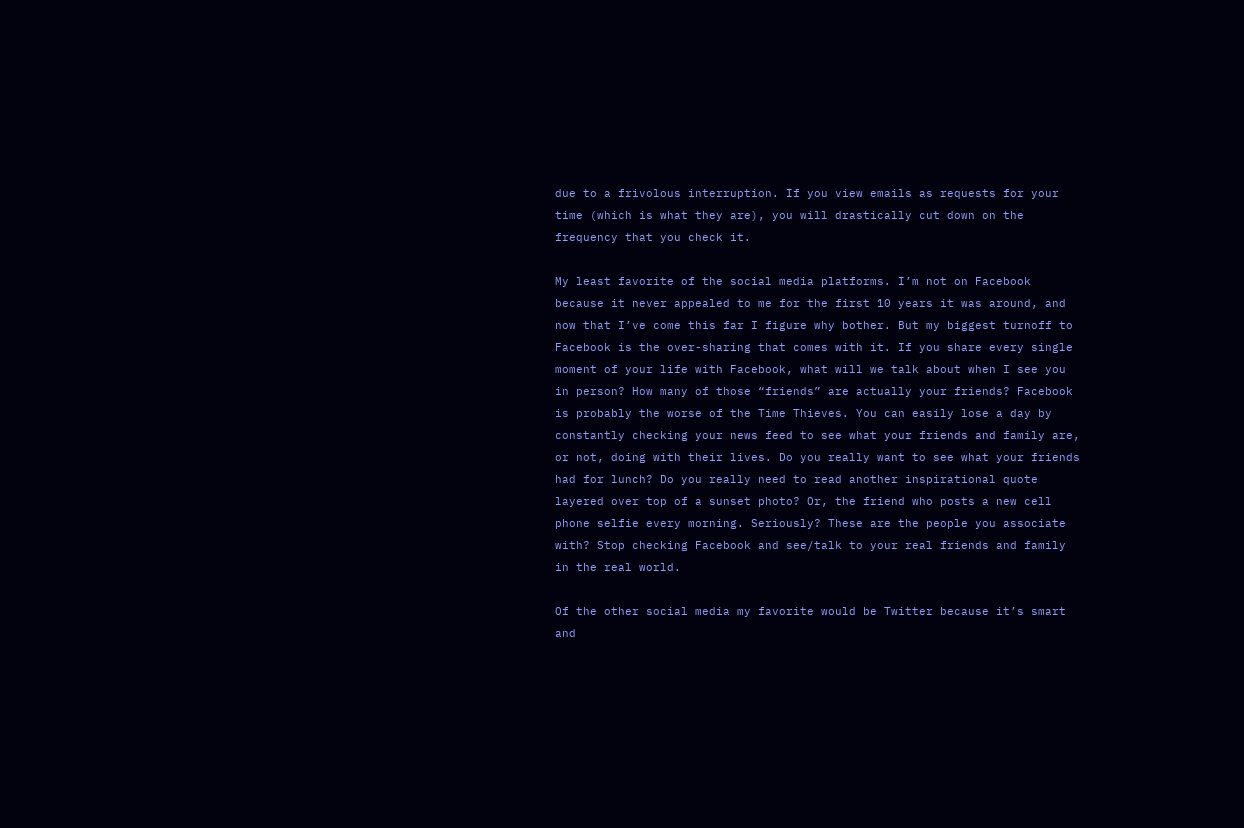due to a frivolous interruption. If you view emails as requests for your time (which is what they are), you will drastically cut down on the frequency that you check it.

My least favorite of the social media platforms. I’m not on Facebook because it never appealed to me for the first 10 years it was around, and now that I’ve come this far I figure why bother. But my biggest turnoff to Facebook is the over-sharing that comes with it. If you share every single moment of your life with Facebook, what will we talk about when I see you in person? How many of those “friends” are actually your friends? Facebook is probably the worse of the Time Thieves. You can easily lose a day by constantly checking your news feed to see what your friends and family are, or not, doing with their lives. Do you really want to see what your friends had for lunch? Do you really need to read another inspirational quote layered over top of a sunset photo? Or, the friend who posts a new cell phone selfie every morning. Seriously? These are the people you associate with? Stop checking Facebook and see/talk to your real friends and family in the real world.

Of the other social media my favorite would be Twitter because it’s smart and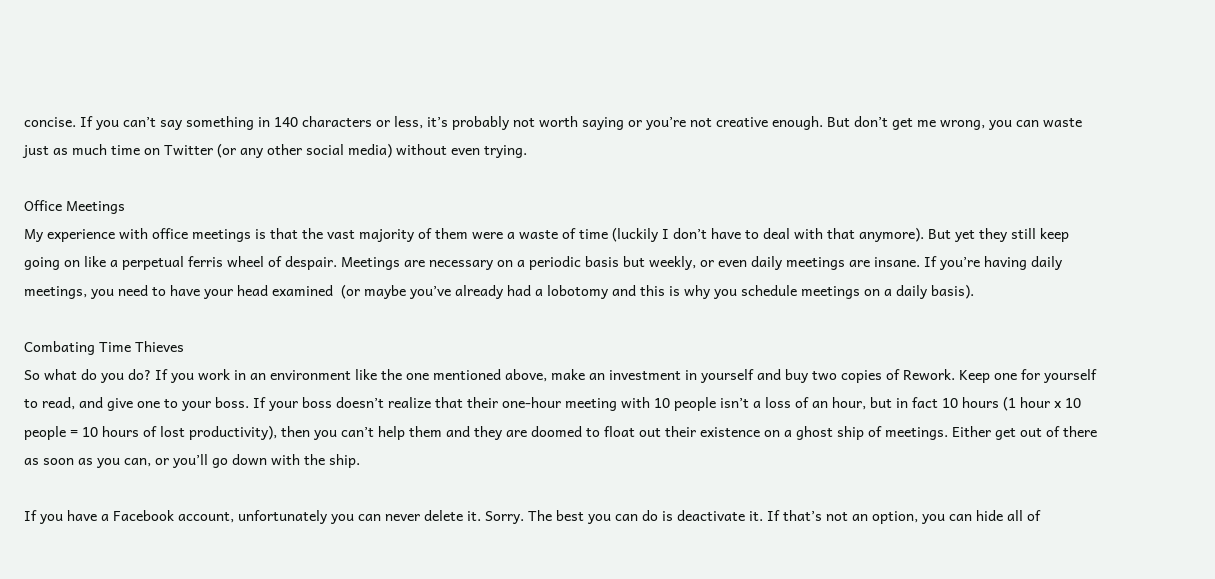concise. If you can’t say something in 140 characters or less, it’s probably not worth saying or you’re not creative enough. But don’t get me wrong, you can waste just as much time on Twitter (or any other social media) without even trying.

Office Meetings
My experience with office meetings is that the vast majority of them were a waste of time (luckily I don’t have to deal with that anymore). But yet they still keep going on like a perpetual ferris wheel of despair. Meetings are necessary on a periodic basis but weekly, or even daily meetings are insane. If you’re having daily meetings, you need to have your head examined  (or maybe you’ve already had a lobotomy and this is why you schedule meetings on a daily basis).

Combating Time Thieves
So what do you do? If you work in an environment like the one mentioned above, make an investment in yourself and buy two copies of Rework. Keep one for yourself to read, and give one to your boss. If your boss doesn’t realize that their one-hour meeting with 10 people isn’t a loss of an hour, but in fact 10 hours (1 hour x 10 people = 10 hours of lost productivity), then you can’t help them and they are doomed to float out their existence on a ghost ship of meetings. Either get out of there as soon as you can, or you’ll go down with the ship.

If you have a Facebook account, unfortunately you can never delete it. Sorry. The best you can do is deactivate it. If that’s not an option, you can hide all of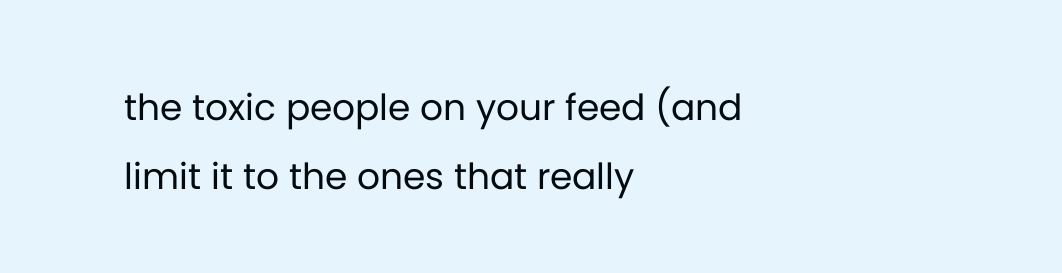the toxic people on your feed (and limit it to the ones that really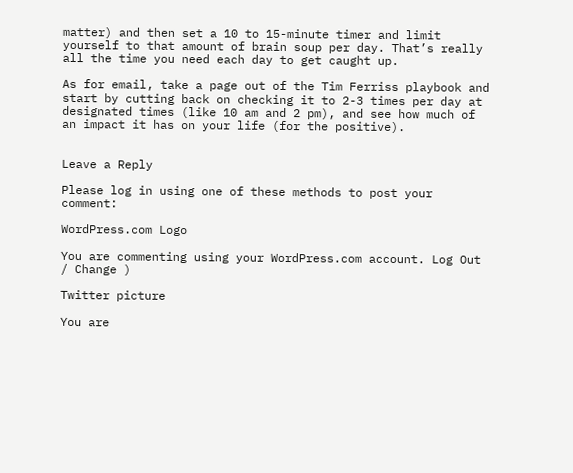matter) and then set a 10 to 15-minute timer and limit yourself to that amount of brain soup per day. That’s really all the time you need each day to get caught up.

As for email, take a page out of the Tim Ferriss playbook and start by cutting back on checking it to 2-3 times per day at designated times (like 10 am and 2 pm), and see how much of an impact it has on your life (for the positive).


Leave a Reply

Please log in using one of these methods to post your comment:

WordPress.com Logo

You are commenting using your WordPress.com account. Log Out / Change )

Twitter picture

You are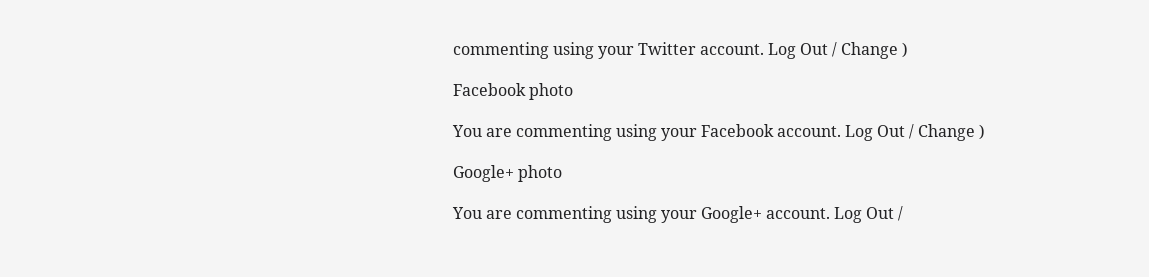commenting using your Twitter account. Log Out / Change )

Facebook photo

You are commenting using your Facebook account. Log Out / Change )

Google+ photo

You are commenting using your Google+ account. Log Out /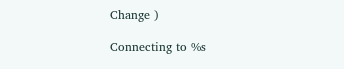Change )

Connecting to %s